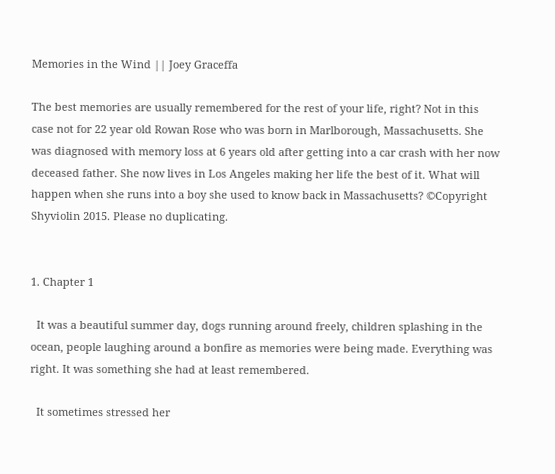Memories in the Wind || Joey Graceffa

The best memories are usually remembered for the rest of your life, right? Not in this case not for 22 year old Rowan Rose who was born in Marlborough, Massachusetts. She was diagnosed with memory loss at 6 years old after getting into a car crash with her now deceased father. She now lives in Los Angeles making her life the best of it. What will happen when she runs into a boy she used to know back in Massachusetts? ©Copyright Shyviolin 2015. Please no duplicating.


1. Chapter 1

  It was a beautiful summer day, dogs running around freely, children splashing in the ocean, people laughing around a bonfire as memories were being made. Everything was right. It was something she had at least remembered.

  It sometimes stressed her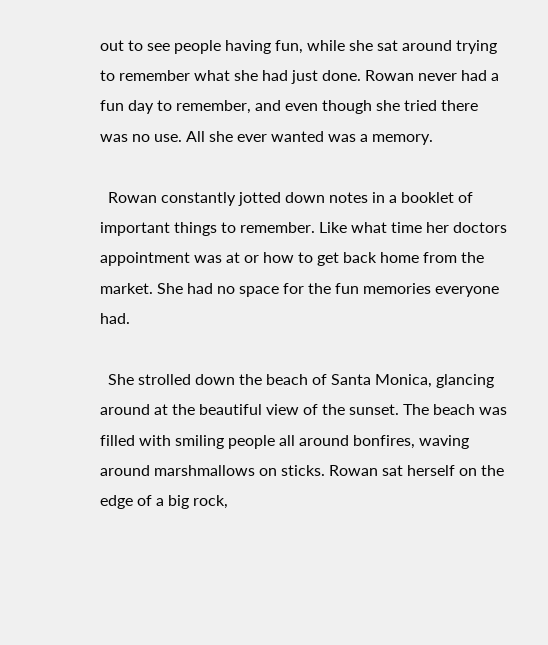out to see people having fun, while she sat around trying to remember what she had just done. Rowan never had a fun day to remember, and even though she tried there was no use. All she ever wanted was a memory.

  Rowan constantly jotted down notes in a booklet of important things to remember. Like what time her doctors appointment was at or how to get back home from the market. She had no space for the fun memories everyone had.

  She strolled down the beach of Santa Monica, glancing around at the beautiful view of the sunset. The beach was filled with smiling people all around bonfires, waving around marshmallows on sticks. Rowan sat herself on the edge of a big rock,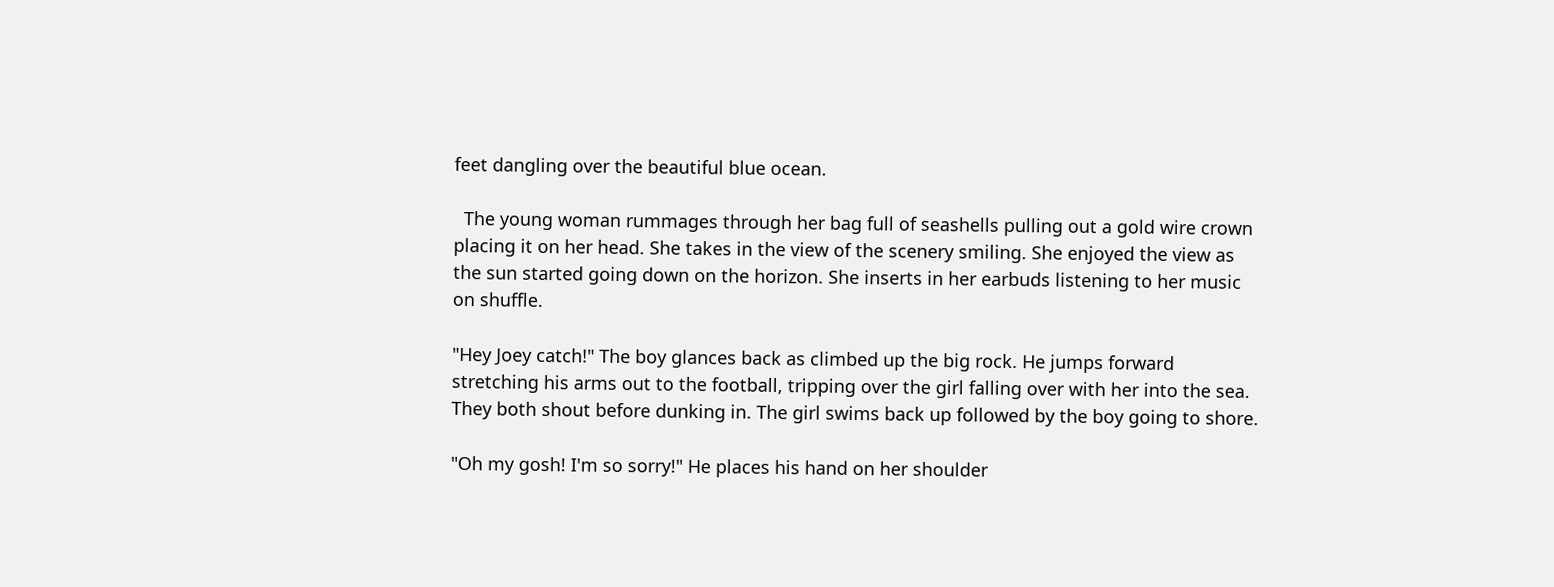feet dangling over the beautiful blue ocean.

  The young woman rummages through her bag full of seashells pulling out a gold wire crown placing it on her head. She takes in the view of the scenery smiling. She enjoyed the view as the sun started going down on the horizon. She inserts in her earbuds listening to her music on shuffle.

"Hey Joey catch!" The boy glances back as climbed up the big rock. He jumps forward stretching his arms out to the football, tripping over the girl falling over with her into the sea. They both shout before dunking in. The girl swims back up followed by the boy going to shore.

"Oh my gosh! I'm so sorry!" He places his hand on her shoulder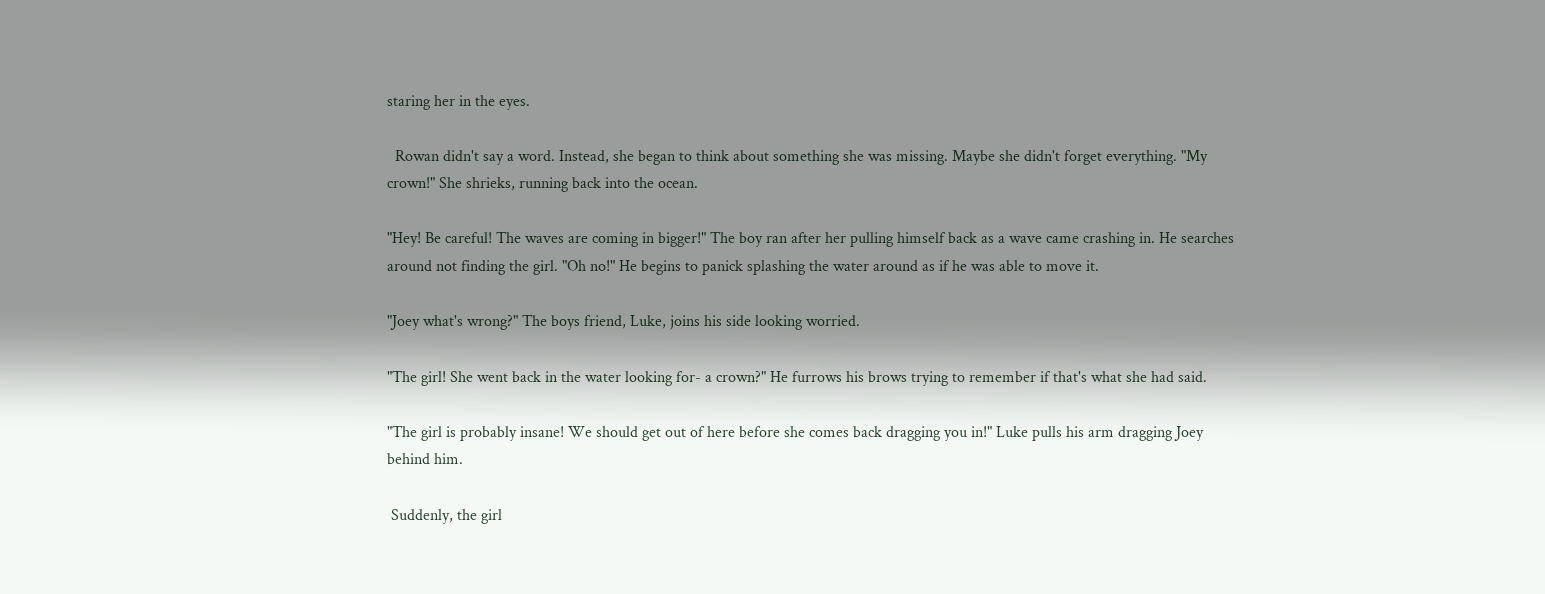staring her in the eyes.

  Rowan didn't say a word. Instead, she began to think about something she was missing. Maybe she didn't forget everything. "My crown!" She shrieks, running back into the ocean.

"Hey! Be careful! The waves are coming in bigger!" The boy ran after her pulling himself back as a wave came crashing in. He searches around not finding the girl. "Oh no!" He begins to panick splashing the water around as if he was able to move it.

"Joey what's wrong?" The boys friend, Luke, joins his side looking worried.

"The girl! She went back in the water looking for- a crown?" He furrows his brows trying to remember if that's what she had said.

"The girl is probably insane! We should get out of here before she comes back dragging you in!" Luke pulls his arm dragging Joey behind him.

 Suddenly, the girl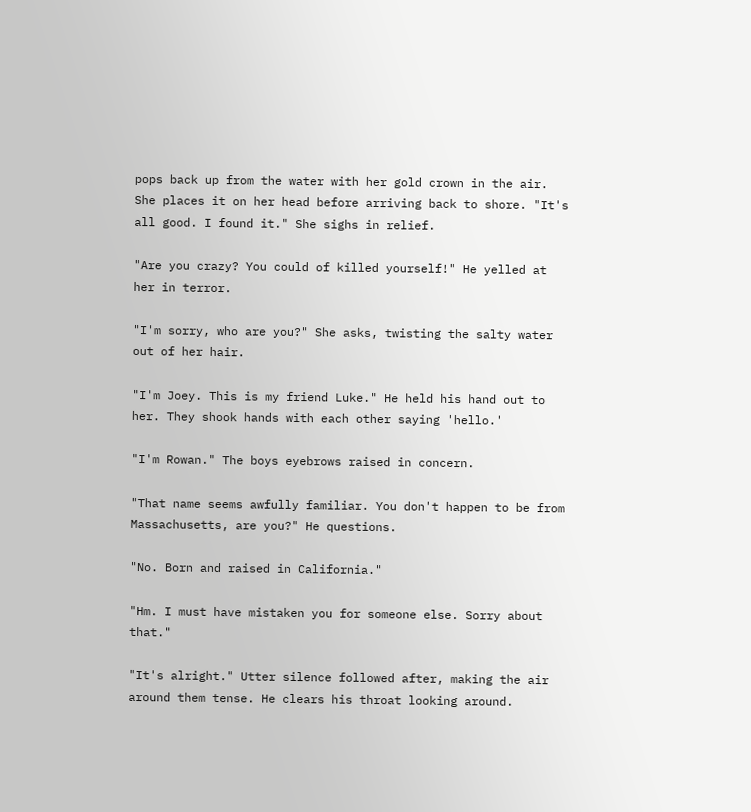pops back up from the water with her gold crown in the air. She places it on her head before arriving back to shore. "It's all good. I found it." She sighs in relief.

"Are you crazy? You could of killed yourself!" He yelled at her in terror.

"I'm sorry, who are you?" She asks, twisting the salty water out of her hair.

"I'm Joey. This is my friend Luke." He held his hand out to her. They shook hands with each other saying 'hello.'

"I'm Rowan." The boys eyebrows raised in concern.

"That name seems awfully familiar. You don't happen to be from Massachusetts, are you?" He questions.

"No. Born and raised in California."

"Hm. I must have mistaken you for someone else. Sorry about that."

"It's alright." Utter silence followed after, making the air around them tense. He clears his throat looking around.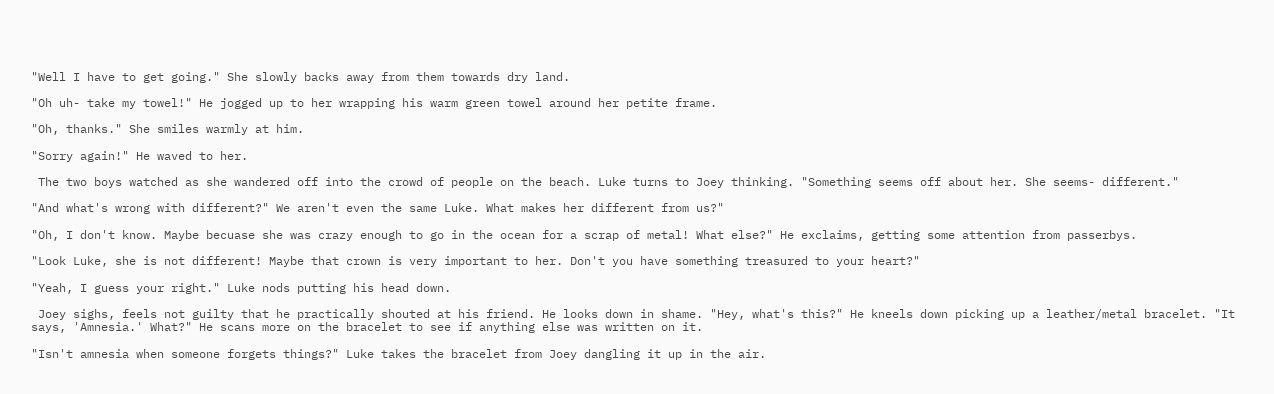"Well I have to get going." She slowly backs away from them towards dry land.

"Oh uh- take my towel!" He jogged up to her wrapping his warm green towel around her petite frame.

"Oh, thanks." She smiles warmly at him.

"Sorry again!" He waved to her.

 The two boys watched as she wandered off into the crowd of people on the beach. Luke turns to Joey thinking. "Something seems off about her. She seems- different."

"And what's wrong with different?" We aren't even the same Luke. What makes her different from us?"

"Oh, I don't know. Maybe becuase she was crazy enough to go in the ocean for a scrap of metal! What else?" He exclaims, getting some attention from passerbys.

"Look Luke, she is not different! Maybe that crown is very important to her. Don't you have something treasured to your heart?"

"Yeah, I guess your right." Luke nods putting his head down.

 Joey sighs, feels not guilty that he practically shouted at his friend. He looks down in shame. "Hey, what's this?" He kneels down picking up a leather/metal bracelet. "It says, 'Amnesia.' What?" He scans more on the bracelet to see if anything else was written on it.

"Isn't amnesia when someone forgets things?" Luke takes the bracelet from Joey dangling it up in the air.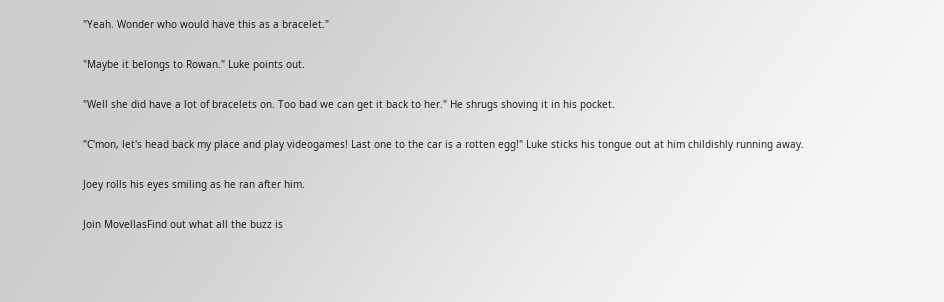"Yeah. Wonder who would have this as a bracelet."

"Maybe it belongs to Rowan." Luke points out.

"Well she did have a lot of bracelets on. Too bad we can get it back to her." He shrugs shoving it in his pocket.

"C'mon, let's head back my place and play videogames! Last one to the car is a rotten egg!" Luke sticks his tongue out at him childishly running away.

Joey rolls his eyes smiling as he ran after him.

Join MovellasFind out what all the buzz is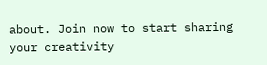about. Join now to start sharing your creativity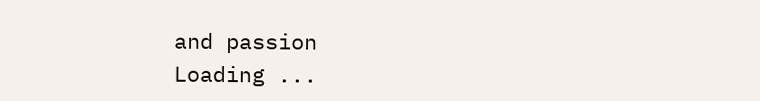and passion
Loading ...